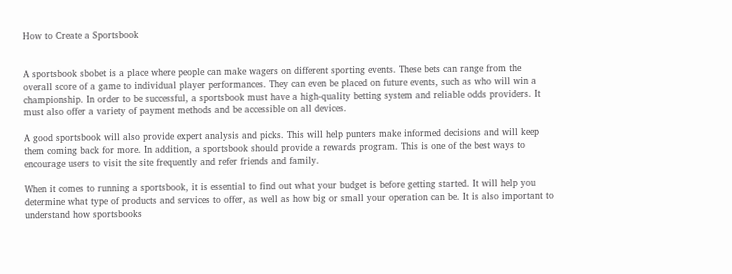How to Create a Sportsbook


A sportsbook sbobet is a place where people can make wagers on different sporting events. These bets can range from the overall score of a game to individual player performances. They can even be placed on future events, such as who will win a championship. In order to be successful, a sportsbook must have a high-quality betting system and reliable odds providers. It must also offer a variety of payment methods and be accessible on all devices.

A good sportsbook will also provide expert analysis and picks. This will help punters make informed decisions and will keep them coming back for more. In addition, a sportsbook should provide a rewards program. This is one of the best ways to encourage users to visit the site frequently and refer friends and family.

When it comes to running a sportsbook, it is essential to find out what your budget is before getting started. It will help you determine what type of products and services to offer, as well as how big or small your operation can be. It is also important to understand how sportsbooks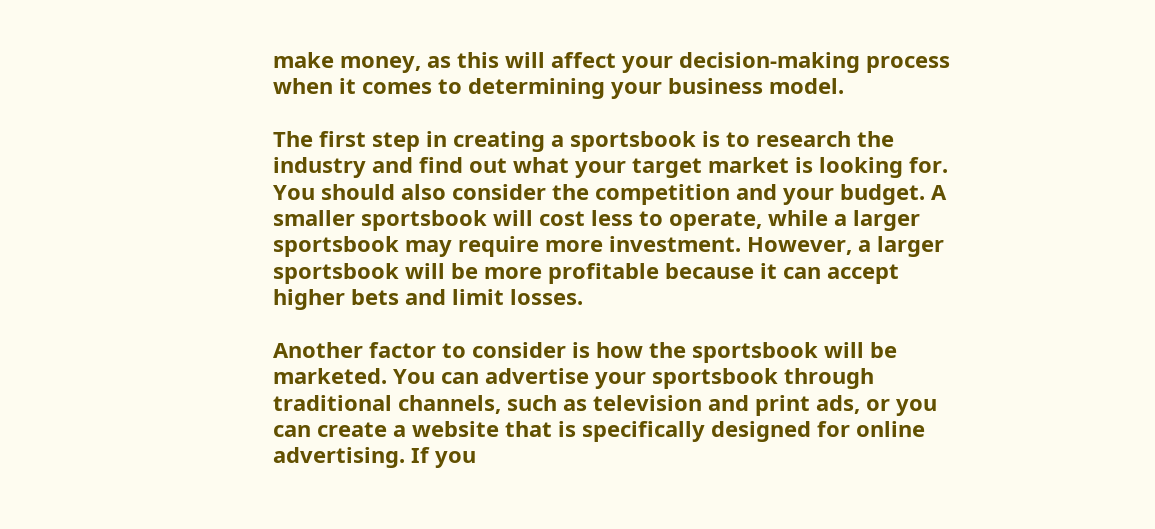make money, as this will affect your decision-making process when it comes to determining your business model.

The first step in creating a sportsbook is to research the industry and find out what your target market is looking for. You should also consider the competition and your budget. A smaller sportsbook will cost less to operate, while a larger sportsbook may require more investment. However, a larger sportsbook will be more profitable because it can accept higher bets and limit losses.

Another factor to consider is how the sportsbook will be marketed. You can advertise your sportsbook through traditional channels, such as television and print ads, or you can create a website that is specifically designed for online advertising. If you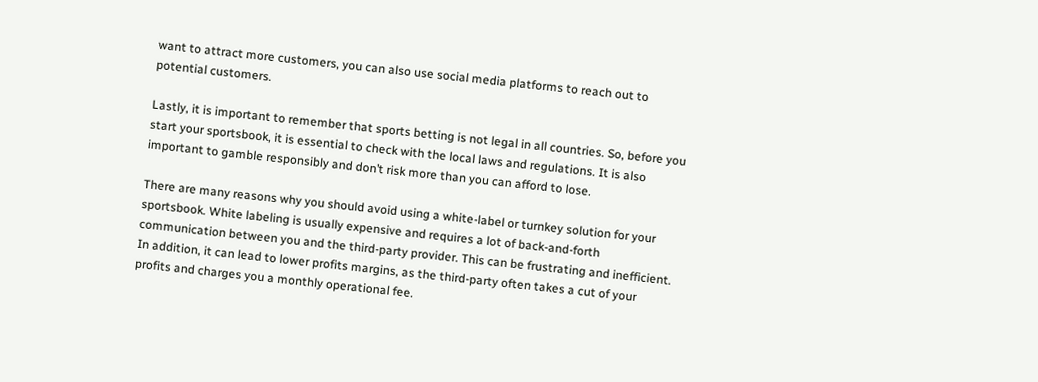want to attract more customers, you can also use social media platforms to reach out to potential customers.

Lastly, it is important to remember that sports betting is not legal in all countries. So, before you start your sportsbook, it is essential to check with the local laws and regulations. It is also important to gamble responsibly and don’t risk more than you can afford to lose.

There are many reasons why you should avoid using a white-label or turnkey solution for your sportsbook. White labeling is usually expensive and requires a lot of back-and-forth communication between you and the third-party provider. This can be frustrating and inefficient. In addition, it can lead to lower profits margins, as the third-party often takes a cut of your profits and charges you a monthly operational fee.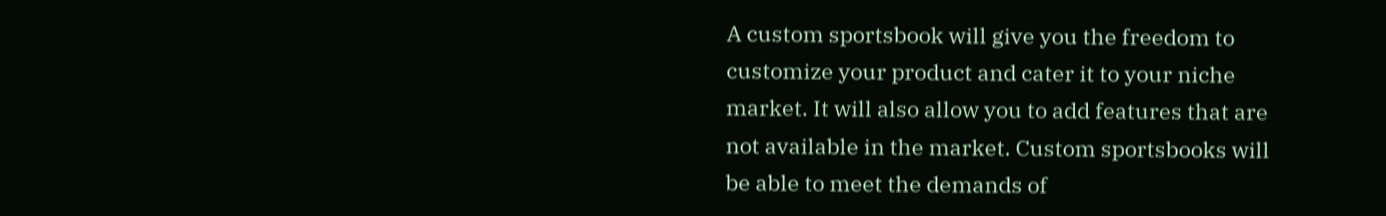A custom sportsbook will give you the freedom to customize your product and cater it to your niche market. It will also allow you to add features that are not available in the market. Custom sportsbooks will be able to meet the demands of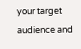your target audience and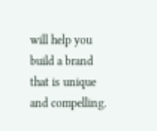will help you build a brand that is unique and compelling.